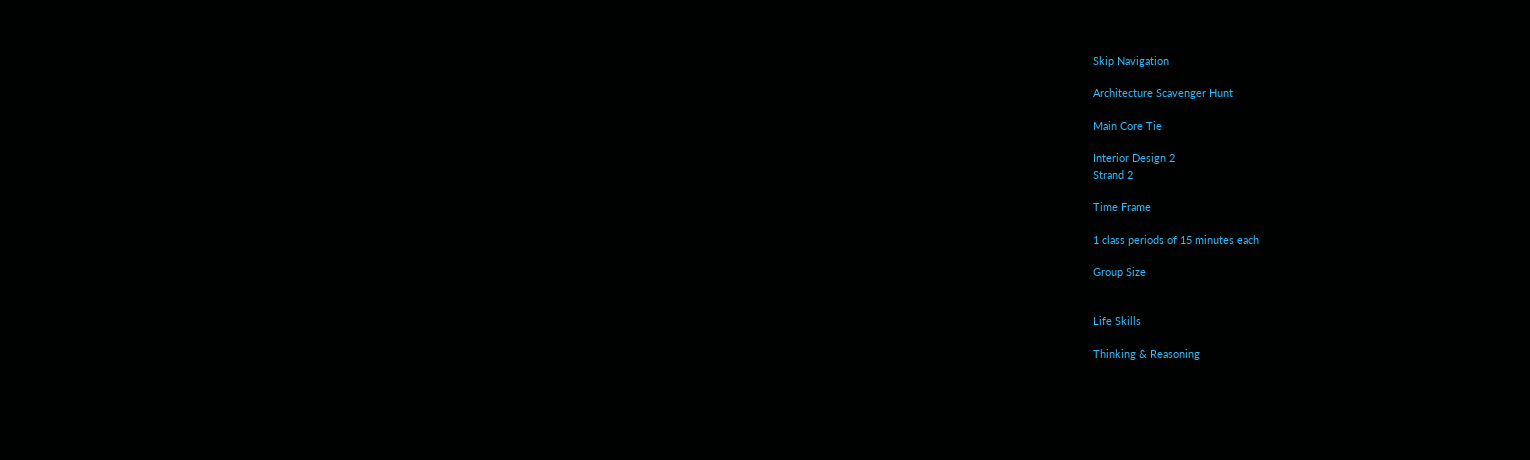Skip Navigation

Architecture Scavenger Hunt

Main Core Tie

Interior Design 2
Strand 2

Time Frame

1 class periods of 15 minutes each

Group Size


Life Skills

Thinking & Reasoning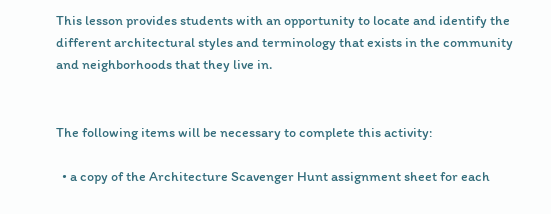This lesson provides students with an opportunity to locate and identify the different architectural styles and terminology that exists in the community and neighborhoods that they live in.


The following items will be necessary to complete this activity:

  • a copy of the Architecture Scavenger Hunt assignment sheet for each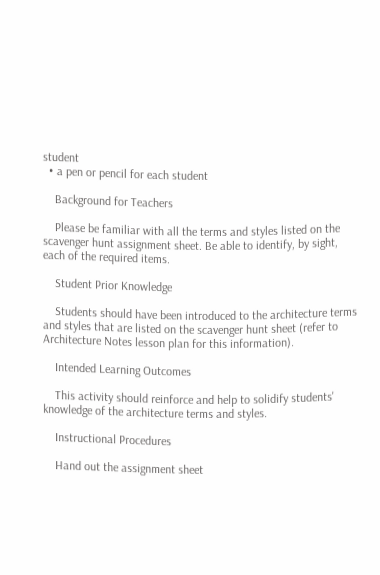student
  • a pen or pencil for each student

    Background for Teachers

    Please be familiar with all the terms and styles listed on the scavenger hunt assignment sheet. Be able to identify, by sight, each of the required items.

    Student Prior Knowledge

    Students should have been introduced to the architecture terms and styles that are listed on the scavenger hunt sheet (refer to Architecture Notes lesson plan for this information).

    Intended Learning Outcomes

    This activity should reinforce and help to solidify students' knowledge of the architecture terms and styles.

    Instructional Procedures

    Hand out the assignment sheet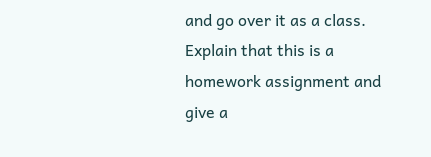and go over it as a class. Explain that this is a homework assignment and give a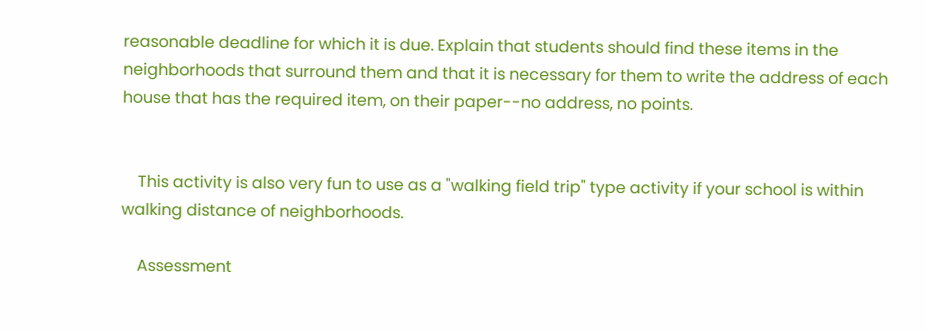reasonable deadline for which it is due. Explain that students should find these items in the neighborhoods that surround them and that it is necessary for them to write the address of each house that has the required item, on their paper--no address, no points.


    This activity is also very fun to use as a "walking field trip" type activity if your school is within walking distance of neighborhoods.

    Assessment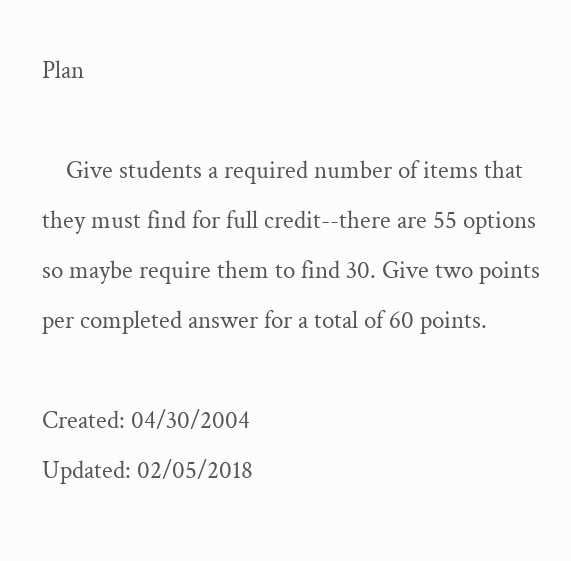Plan

    Give students a required number of items that they must find for full credit--there are 55 options so maybe require them to find 30. Give two points per completed answer for a total of 60 points.

Created: 04/30/2004
Updated: 02/05/2018